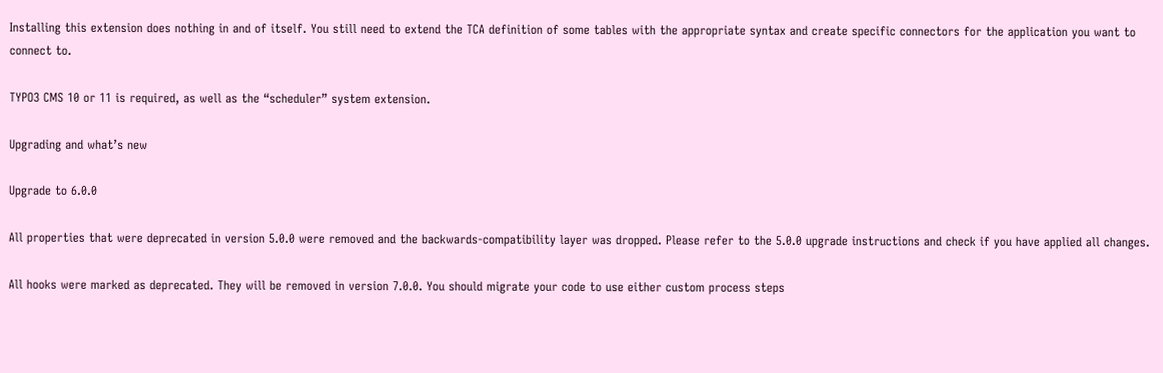Installing this extension does nothing in and of itself. You still need to extend the TCA definition of some tables with the appropriate syntax and create specific connectors for the application you want to connect to.

TYPO3 CMS 10 or 11 is required, as well as the “scheduler” system extension.

Upgrading and what’s new

Upgrade to 6.0.0

All properties that were deprecated in version 5.0.0 were removed and the backwards-compatibility layer was dropped. Please refer to the 5.0.0 upgrade instructions and check if you have applied all changes.

All hooks were marked as deprecated. They will be removed in version 7.0.0. You should migrate your code to use either custom process steps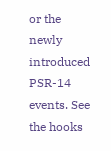or the newly introduced PSR-14 events. See the hooks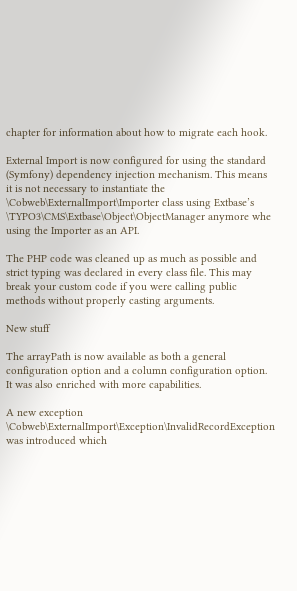chapter for information about how to migrate each hook.

External Import is now configured for using the standard (Symfony) dependency injection mechanism. This means it is not necessary to instantiate the \Cobweb\ExternalImport\Importer class using Extbase’s \TYPO3\CMS\Extbase\Object\ObjectManager anymore whe using the Importer as an API.

The PHP code was cleaned up as much as possible and strict typing was declared in every class file. This may break your custom code if you were calling public methods without properly casting arguments.

New stuff

The arrayPath is now available as both a general configuration option and a column configuration option. It was also enriched with more capabilities.

A new exception \Cobweb\ExternalImport\Exception\InvalidRecordException was introduced which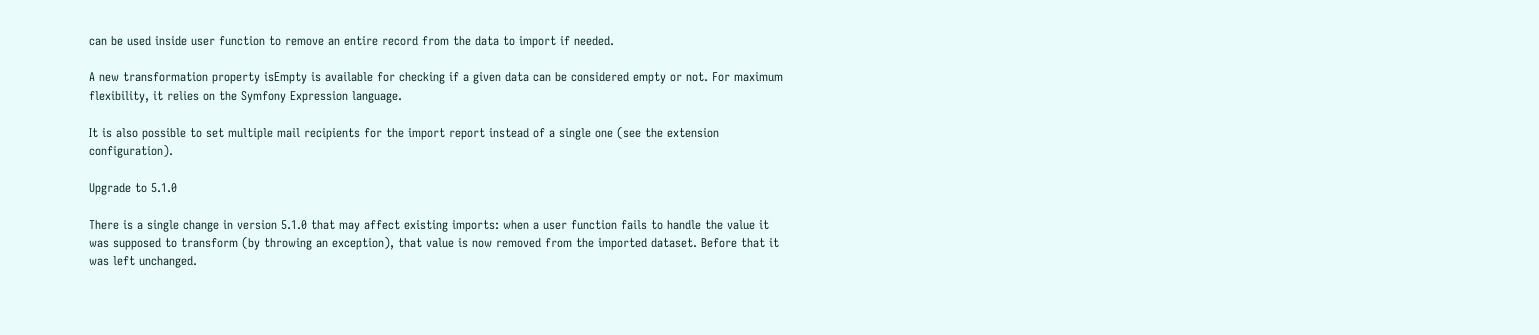can be used inside user function to remove an entire record from the data to import if needed.

A new transformation property isEmpty is available for checking if a given data can be considered empty or not. For maximum flexibility, it relies on the Symfony Expression language.

It is also possible to set multiple mail recipients for the import report instead of a single one (see the extension configuration).

Upgrade to 5.1.0

There is a single change in version 5.1.0 that may affect existing imports: when a user function fails to handle the value it was supposed to transform (by throwing an exception), that value is now removed from the imported dataset. Before that it was left unchanged.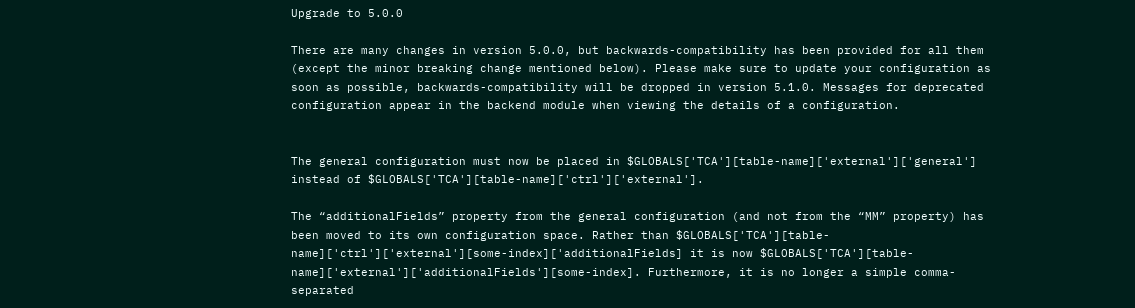Upgrade to 5.0.0

There are many changes in version 5.0.0, but backwards-compatibility has been provided for all them (except the minor breaking change mentioned below). Please make sure to update your configuration as soon as possible, backwards-compatibility will be dropped in version 5.1.0. Messages for deprecated configuration appear in the backend module when viewing the details of a configuration.


The general configuration must now be placed in $GLOBALS['TCA'][table-name]['external']['general'] instead of $GLOBALS['TCA'][table-name]['ctrl']['external'].

The “additionalFields” property from the general configuration (and not from the “MM” property) has been moved to its own configuration space. Rather than $GLOBALS['TCA'][table-name]['ctrl']['external'][some-index]['additionalFields] it is now $GLOBALS['TCA'][table-name]['external']['additionalFields'][some-index]. Furthermore, it is no longer a simple comma-separated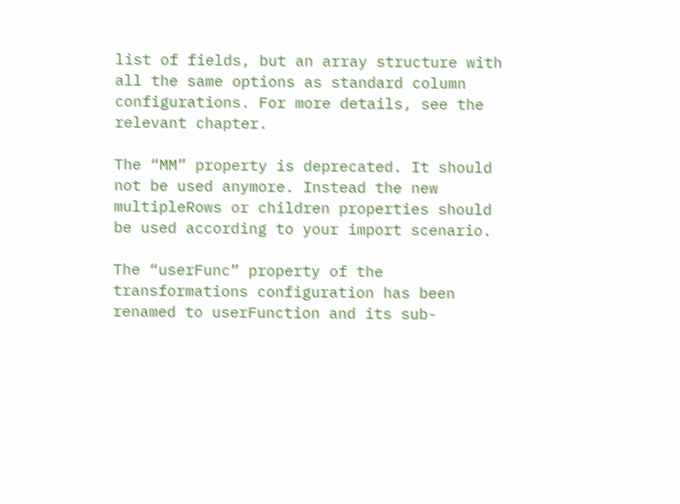list of fields, but an array structure with all the same options as standard column configurations. For more details, see the relevant chapter.

The “MM” property is deprecated. It should not be used anymore. Instead the new multipleRows or children properties should be used according to your import scenario.

The “userFunc” property of the transformations configuration has been renamed to userFunction and its sub-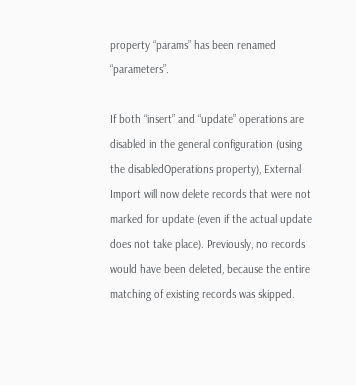property “params” has been renamed “parameters”.

If both “insert” and “update” operations are disabled in the general configuration (using the disabledOperations property), External Import will now delete records that were not marked for update (even if the actual update does not take place). Previously, no records would have been deleted, because the entire matching of existing records was skipped.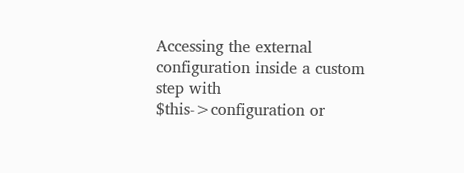Accessing the external configuration inside a custom step with $this->configuration or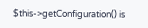$this->getConfiguration() is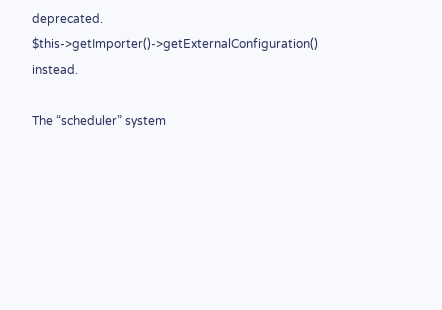deprecated. $this->getImporter()->getExternalConfiguration() instead.

The “scheduler” system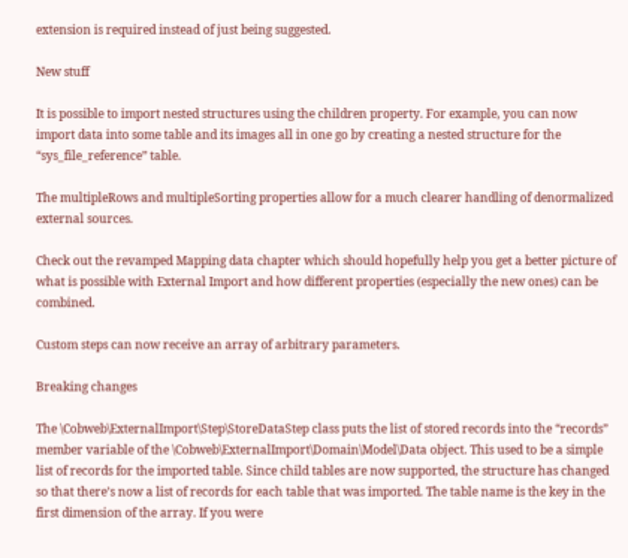extension is required instead of just being suggested.

New stuff

It is possible to import nested structures using the children property. For example, you can now import data into some table and its images all in one go by creating a nested structure for the “sys_file_reference” table.

The multipleRows and multipleSorting properties allow for a much clearer handling of denormalized external sources.

Check out the revamped Mapping data chapter which should hopefully help you get a better picture of what is possible with External Import and how different properties (especially the new ones) can be combined.

Custom steps can now receive an array of arbitrary parameters.

Breaking changes

The \Cobweb\ExternalImport\Step\StoreDataStep class puts the list of stored records into the “records” member variable of the \Cobweb\ExternalImport\Domain\Model\Data object. This used to be a simple list of records for the imported table. Since child tables are now supported, the structure has changed so that there’s now a list of records for each table that was imported. The table name is the key in the first dimension of the array. If you were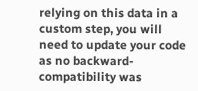relying on this data in a custom step, you will need to update your code as no backward-compatibility was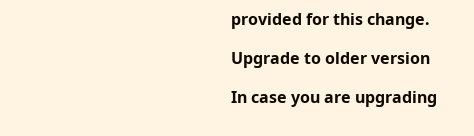provided for this change.

Upgrade to older version

In case you are upgrading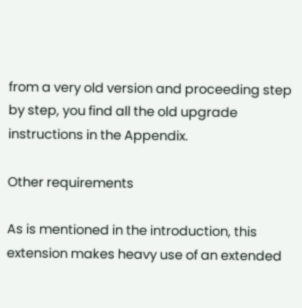from a very old version and proceeding step by step, you find all the old upgrade instructions in the Appendix.

Other requirements

As is mentioned in the introduction, this extension makes heavy use of an extended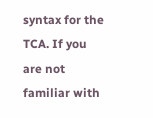syntax for the TCA. If you are not familiar with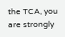the TCA, you are strongly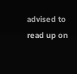advised to read up on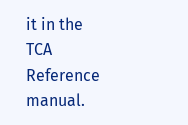it in the TCA Reference manual.